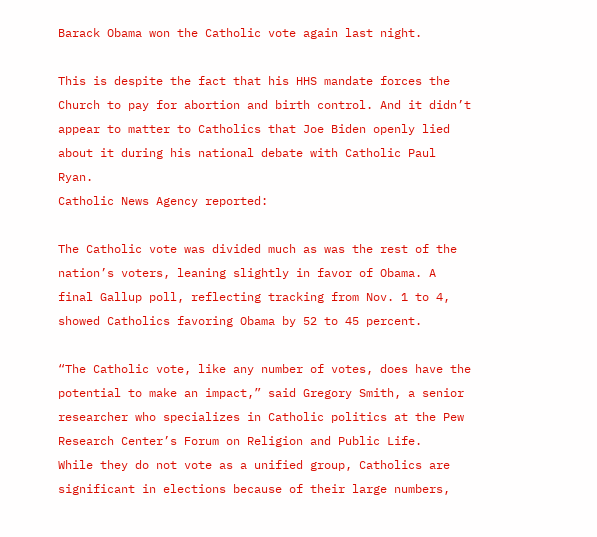Barack Obama won the Catholic vote again last night.

This is despite the fact that his HHS mandate forces the Church to pay for abortion and birth control. And it didn’t appear to matter to Catholics that Joe Biden openly lied about it during his national debate with Catholic Paul Ryan.
Catholic News Agency reported:

The Catholic vote was divided much as was the rest of the nation’s voters, leaning slightly in favor of Obama. A final Gallup poll, reflecting tracking from Nov. 1 to 4, showed Catholics favoring Obama by 52 to 45 percent.

“The Catholic vote, like any number of votes, does have the potential to make an impact,” said Gregory Smith, a senior researcher who specializes in Catholic politics at the Pew Research Center’s Forum on Religion and Public Life.
While they do not vote as a unified group, Catholics are significant in elections because of their large numbers,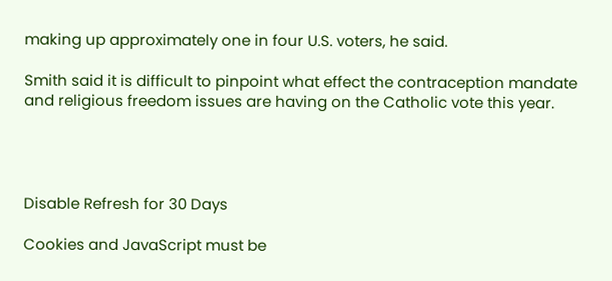making up approximately one in four U.S. voters, he said.

Smith said it is difficult to pinpoint what effect the contraception mandate and religious freedom issues are having on the Catholic vote this year.




Disable Refresh for 30 Days

Cookies and JavaScript must be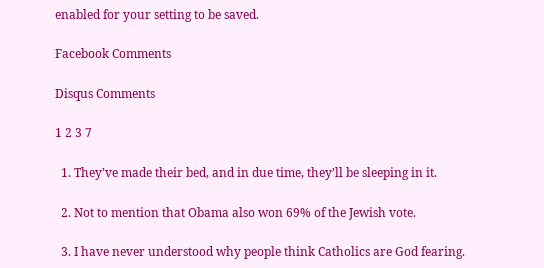enabled for your setting to be saved.

Facebook Comments

Disqus Comments

1 2 3 7

  1. They’ve made their bed, and in due time, they’ll be sleeping in it.

  2. Not to mention that Obama also won 69% of the Jewish vote.

  3. I have never understood why people think Catholics are God fearing.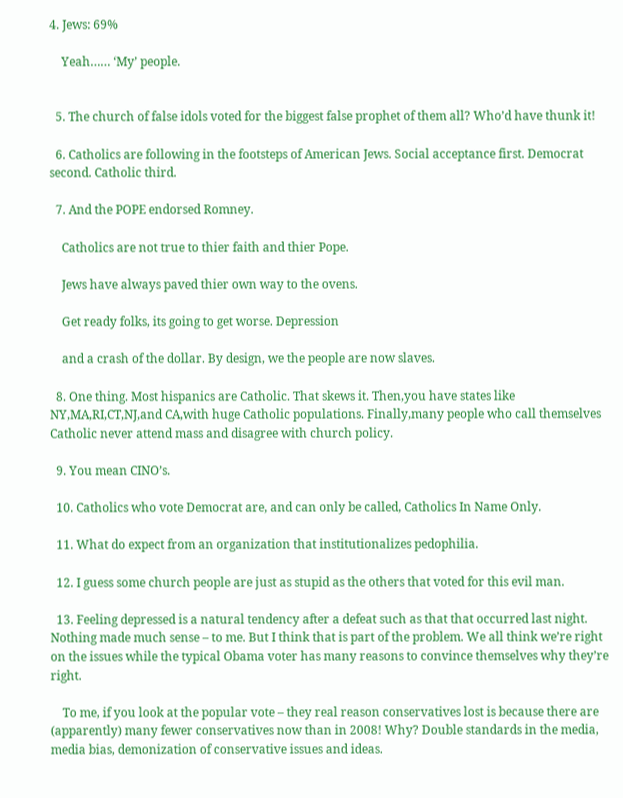4. Jews: 69%

    Yeah…… ‘My’ people.


  5. The church of false idols voted for the biggest false prophet of them all? Who’d have thunk it!

  6. Catholics are following in the footsteps of American Jews. Social acceptance first. Democrat second. Catholic third.

  7. And the POPE endorsed Romney.

    Catholics are not true to thier faith and thier Pope.

    Jews have always paved thier own way to the ovens.

    Get ready folks, its going to get worse. Depression

    and a crash of the dollar. By design, we the people are now slaves.

  8. One thing. Most hispanics are Catholic. That skews it. Then,you have states like NY,MA,RI,CT,NJ,and CA,with huge Catholic populations. Finally,many people who call themselves Catholic never attend mass and disagree with church policy.

  9. You mean CINO’s.

  10. Catholics who vote Democrat are, and can only be called, Catholics In Name Only.

  11. What do expect from an organization that institutionalizes pedophilia.

  12. I guess some church people are just as stupid as the others that voted for this evil man.

  13. Feeling depressed is a natural tendency after a defeat such as that that occurred last night. Nothing made much sense – to me. But I think that is part of the problem. We all think we’re right on the issues while the typical Obama voter has many reasons to convince themselves why they’re right.

    To me, if you look at the popular vote – they real reason conservatives lost is because there are (apparently) many fewer conservatives now than in 2008! Why? Double standards in the media, media bias, demonization of conservative issues and ideas.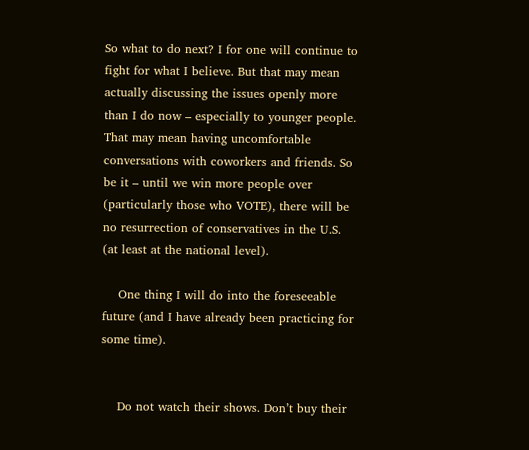So what to do next? I for one will continue to fight for what I believe. But that may mean actually discussing the issues openly more than I do now – especially to younger people. That may mean having uncomfortable conversations with coworkers and friends. So be it – until we win more people over (particularly those who VOTE), there will be no resurrection of conservatives in the U.S. (at least at the national level).

    One thing I will do into the foreseeable future (and I have already been practicing for some time).


    Do not watch their shows. Don’t buy their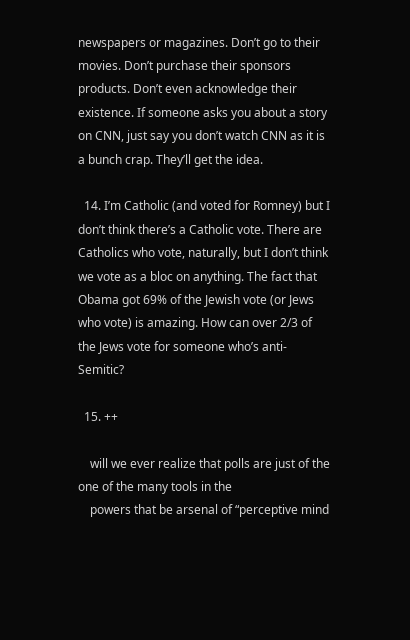newspapers or magazines. Don’t go to their movies. Don’t purchase their sponsors products. Don’t even acknowledge their existence. If someone asks you about a story on CNN, just say you don’t watch CNN as it is a bunch crap. They’ll get the idea.

  14. I’m Catholic (and voted for Romney) but I don’t think there’s a Catholic vote. There are Catholics who vote, naturally, but I don’t think we vote as a bloc on anything. The fact that Obama got 69% of the Jewish vote (or Jews who vote) is amazing. How can over 2/3 of the Jews vote for someone who’s anti-Semitic?

  15. ++

    will we ever realize that polls are just of the one of the many tools in the
    powers that be arsenal of “perceptive mind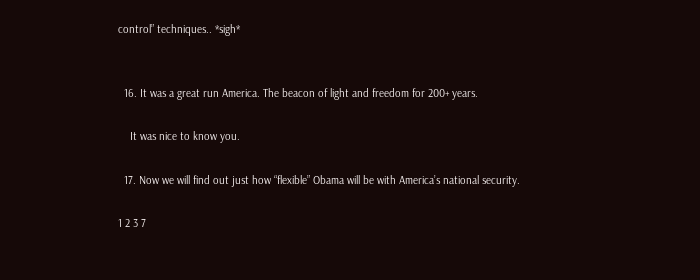control” techniques.. *sigh*


  16. It was a great run America. The beacon of light and freedom for 200+ years.

    It was nice to know you.

  17. Now we will find out just how “flexible” Obama will be with America’s national security.

1 2 3 7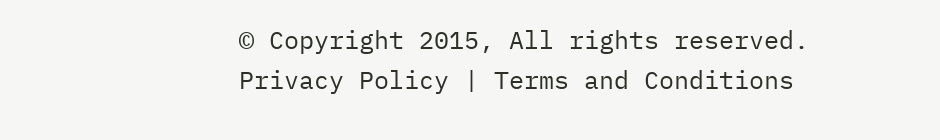© Copyright 2015, All rights reserved.
Privacy Policy | Terms and Conditions